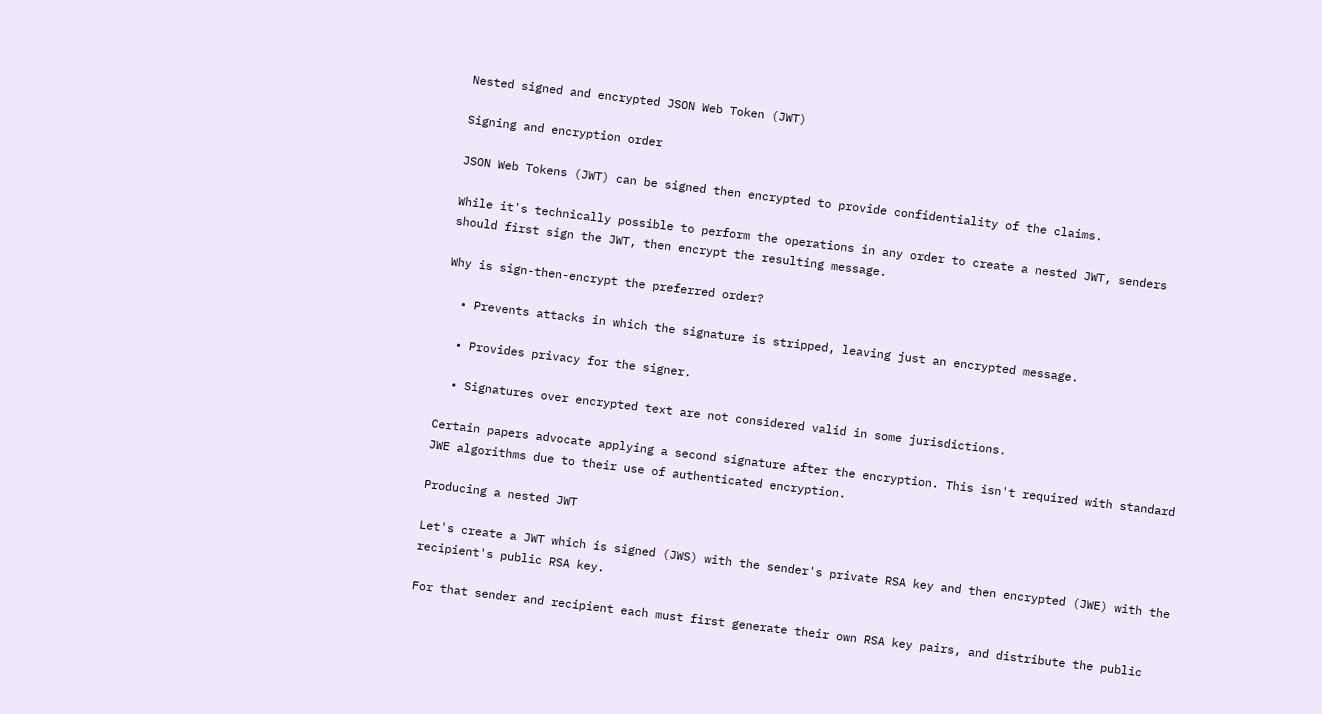Nested signed and encrypted JSON Web Token (JWT)

Signing and encryption order

JSON Web Tokens (JWT) can be signed then encrypted to provide confidentiality of the claims.

While it's technically possible to perform the operations in any order to create a nested JWT, senders should first sign the JWT, then encrypt the resulting message.

Why is sign-then-encrypt the preferred order?

  • Prevents attacks in which the signature is stripped, leaving just an encrypted message.

  • Provides privacy for the signer.

  • Signatures over encrypted text are not considered valid in some jurisdictions.

Certain papers advocate applying a second signature after the encryption. This isn't required with standard JWE algorithms due to their use of authenticated encryption.

Producing a nested JWT

Let's create a JWT which is signed (JWS) with the sender's private RSA key and then encrypted (JWE) with the recipient's public RSA key.

For that sender and recipient each must first generate their own RSA key pairs, and distribute the public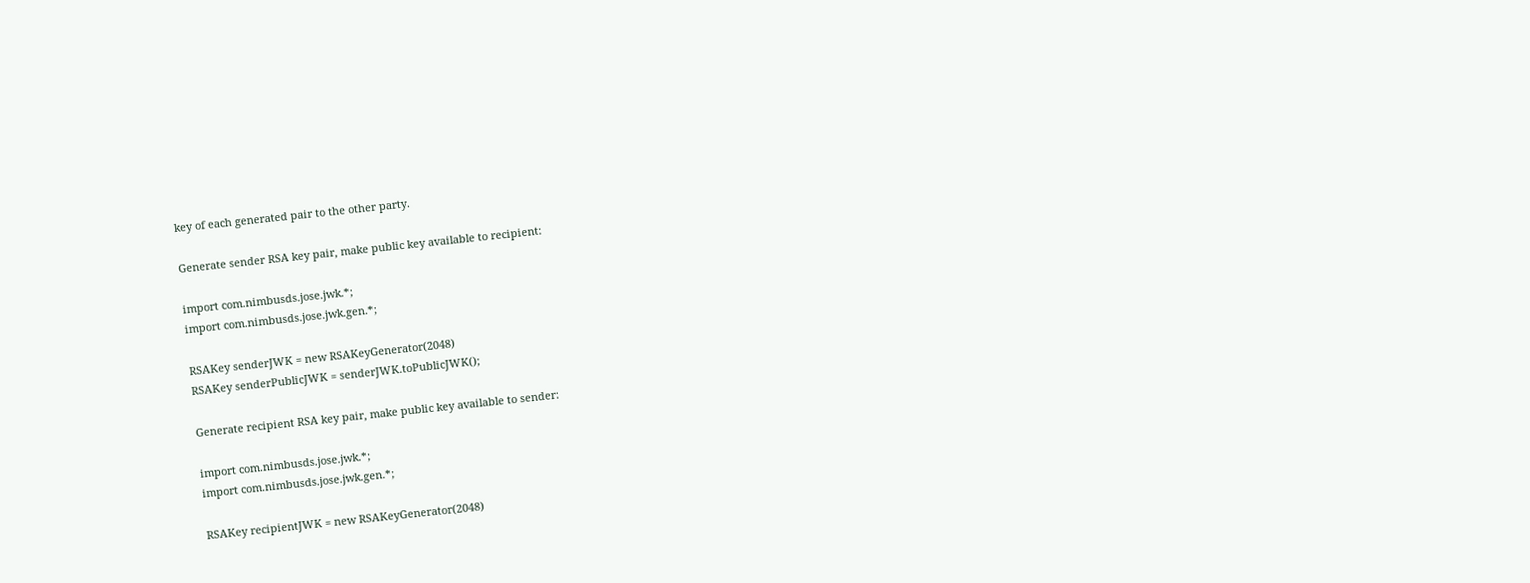key of each generated pair to the other party.

Generate sender RSA key pair, make public key available to recipient:

import com.nimbusds.jose.jwk.*;
import com.nimbusds.jose.jwk.gen.*;

RSAKey senderJWK = new RSAKeyGenerator(2048)
RSAKey senderPublicJWK = senderJWK.toPublicJWK();

Generate recipient RSA key pair, make public key available to sender:

import com.nimbusds.jose.jwk.*;
import com.nimbusds.jose.jwk.gen.*;

RSAKey recipientJWK = new RSAKeyGenerator(2048)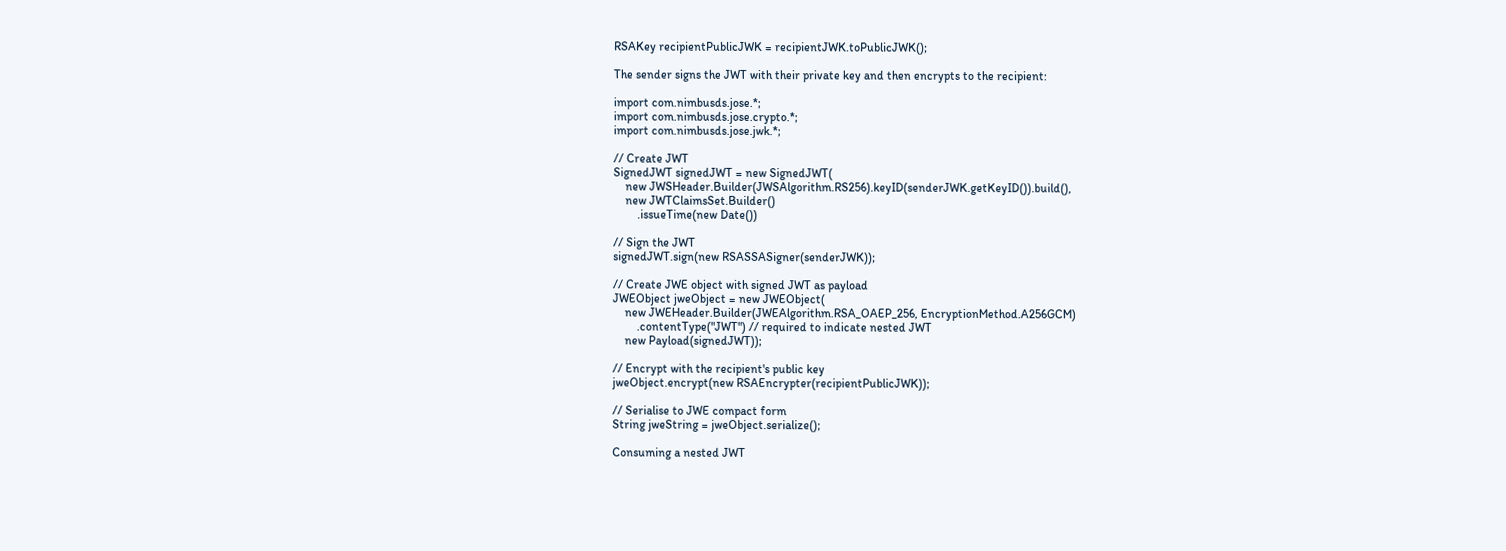RSAKey recipientPublicJWK = recipientJWK.toPublicJWK();

The sender signs the JWT with their private key and then encrypts to the recipient:

import com.nimbusds.jose.*;
import com.nimbusds.jose.crypto.*;
import com.nimbusds.jose.jwk.*;

// Create JWT
SignedJWT signedJWT = new SignedJWT(
    new JWSHeader.Builder(JWSAlgorithm.RS256).keyID(senderJWK.getKeyID()).build(),
    new JWTClaimsSet.Builder()
        .issueTime(new Date())

// Sign the JWT
signedJWT.sign(new RSASSASigner(senderJWK));

// Create JWE object with signed JWT as payload
JWEObject jweObject = new JWEObject(
    new JWEHeader.Builder(JWEAlgorithm.RSA_OAEP_256, EncryptionMethod.A256GCM)
        .contentType("JWT") // required to indicate nested JWT
    new Payload(signedJWT));

// Encrypt with the recipient's public key
jweObject.encrypt(new RSAEncrypter(recipientPublicJWK));

// Serialise to JWE compact form
String jweString = jweObject.serialize();

Consuming a nested JWT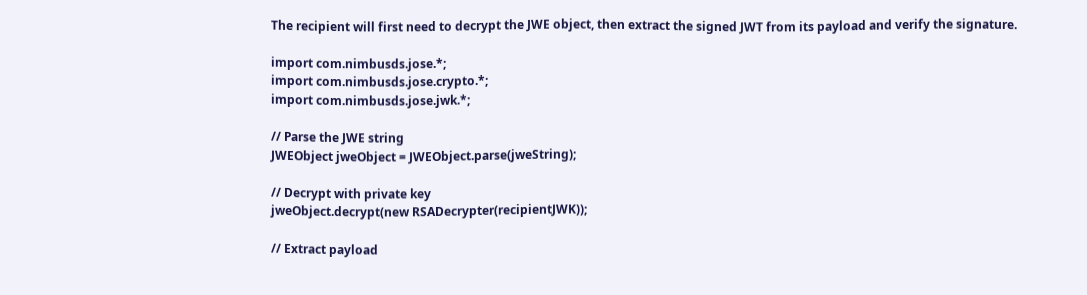The recipient will first need to decrypt the JWE object, then extract the signed JWT from its payload and verify the signature.

import com.nimbusds.jose.*;
import com.nimbusds.jose.crypto.*;
import com.nimbusds.jose.jwk.*;

// Parse the JWE string
JWEObject jweObject = JWEObject.parse(jweString);

// Decrypt with private key
jweObject.decrypt(new RSADecrypter(recipientJWK));

// Extract payload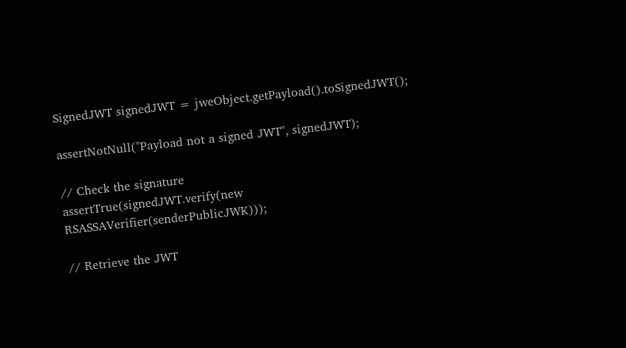SignedJWT signedJWT = jweObject.getPayload().toSignedJWT();

assertNotNull("Payload not a signed JWT", signedJWT);

// Check the signature
assertTrue(signedJWT.verify(new RSASSAVerifier(senderPublicJWK)));

// Retrieve the JWT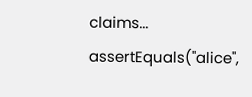claims...
assertEquals("alice",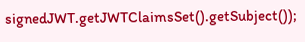signedJWT.getJWTClaimsSet().getSubject());